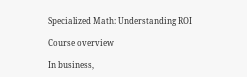Specialized Math: Understanding ROI

Course overview

In business,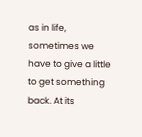as in life, sometimes we have to give a little to get something back. At its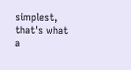simplest, that's what a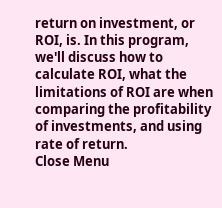return on investment, or ROI, is. In this program, we'll discuss how to calculate ROI, what the limitations of ROI are when comparing the profitability of investments, and using rate of return.
Close Menu